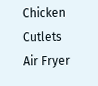Chicken Cutlets Air Fryer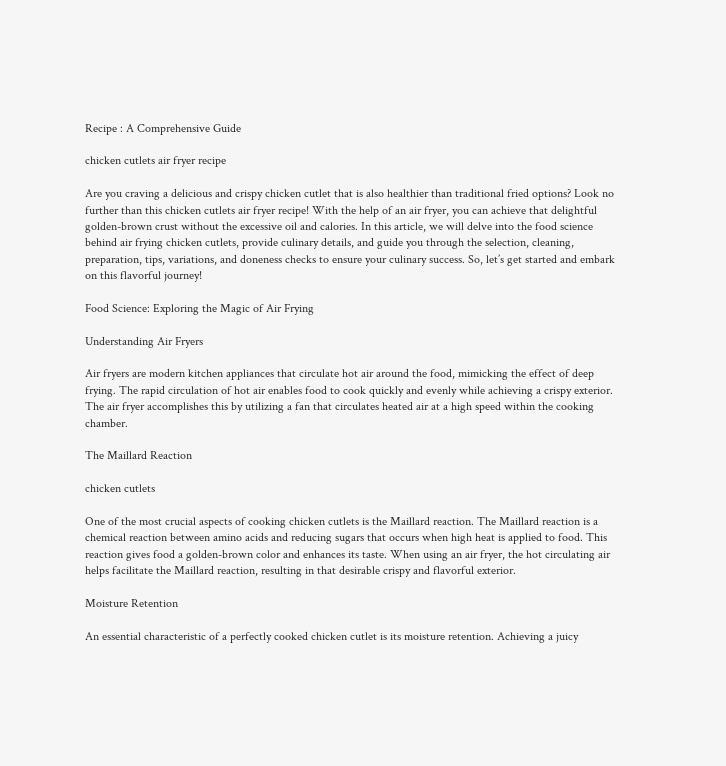Recipe : A Comprehensive Guide

chicken cutlets air fryer recipe

Are you craving a delicious and crispy chicken cutlet that is also healthier than traditional fried options? Look no further than this chicken cutlets air fryer recipe! With the help of an air fryer, you can achieve that delightful golden-brown crust without the excessive oil and calories. In this article, we will delve into the food science behind air frying chicken cutlets, provide culinary details, and guide you through the selection, cleaning, preparation, tips, variations, and doneness checks to ensure your culinary success. So, let’s get started and embark on this flavorful journey!

Food Science: Exploring the Magic of Air Frying

Understanding Air Fryers

Air fryers are modern kitchen appliances that circulate hot air around the food, mimicking the effect of deep frying. The rapid circulation of hot air enables food to cook quickly and evenly while achieving a crispy exterior. The air fryer accomplishes this by utilizing a fan that circulates heated air at a high speed within the cooking chamber.

The Maillard Reaction

chicken cutlets

One of the most crucial aspects of cooking chicken cutlets is the Maillard reaction. The Maillard reaction is a chemical reaction between amino acids and reducing sugars that occurs when high heat is applied to food. This reaction gives food a golden-brown color and enhances its taste. When using an air fryer, the hot circulating air helps facilitate the Maillard reaction, resulting in that desirable crispy and flavorful exterior.

Moisture Retention

An essential characteristic of a perfectly cooked chicken cutlet is its moisture retention. Achieving a juicy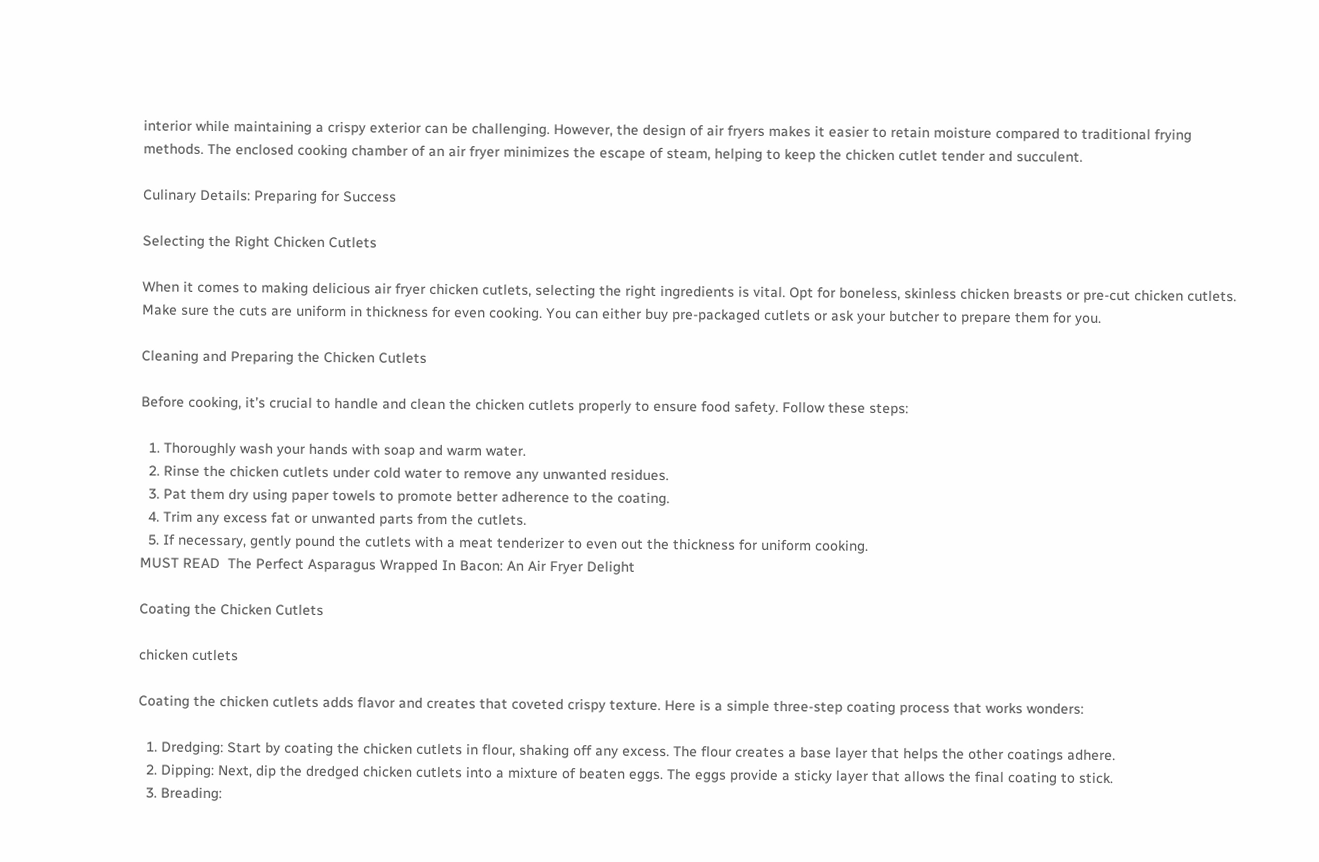interior while maintaining a crispy exterior can be challenging. However, the design of air fryers makes it easier to retain moisture compared to traditional frying methods. The enclosed cooking chamber of an air fryer minimizes the escape of steam, helping to keep the chicken cutlet tender and succulent.

Culinary Details: Preparing for Success

Selecting the Right Chicken Cutlets

When it comes to making delicious air fryer chicken cutlets, selecting the right ingredients is vital. Opt for boneless, skinless chicken breasts or pre-cut chicken cutlets. Make sure the cuts are uniform in thickness for even cooking. You can either buy pre-packaged cutlets or ask your butcher to prepare them for you.

Cleaning and Preparing the Chicken Cutlets

Before cooking, it’s crucial to handle and clean the chicken cutlets properly to ensure food safety. Follow these steps:

  1. Thoroughly wash your hands with soap and warm water.
  2. Rinse the chicken cutlets under cold water to remove any unwanted residues.
  3. Pat them dry using paper towels to promote better adherence to the coating.
  4. Trim any excess fat or unwanted parts from the cutlets.
  5. If necessary, gently pound the cutlets with a meat tenderizer to even out the thickness for uniform cooking.
MUST READ  The Perfect Asparagus Wrapped In Bacon: An Air Fryer Delight

Coating the Chicken Cutlets

chicken cutlets

Coating the chicken cutlets adds flavor and creates that coveted crispy texture. Here is a simple three-step coating process that works wonders:

  1. Dredging: Start by coating the chicken cutlets in flour, shaking off any excess. The flour creates a base layer that helps the other coatings adhere.
  2. Dipping: Next, dip the dredged chicken cutlets into a mixture of beaten eggs. The eggs provide a sticky layer that allows the final coating to stick.
  3. Breading: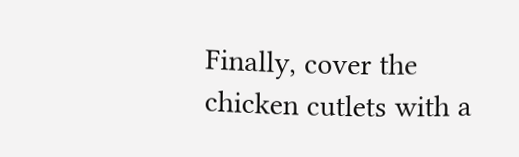Finally, cover the chicken cutlets with a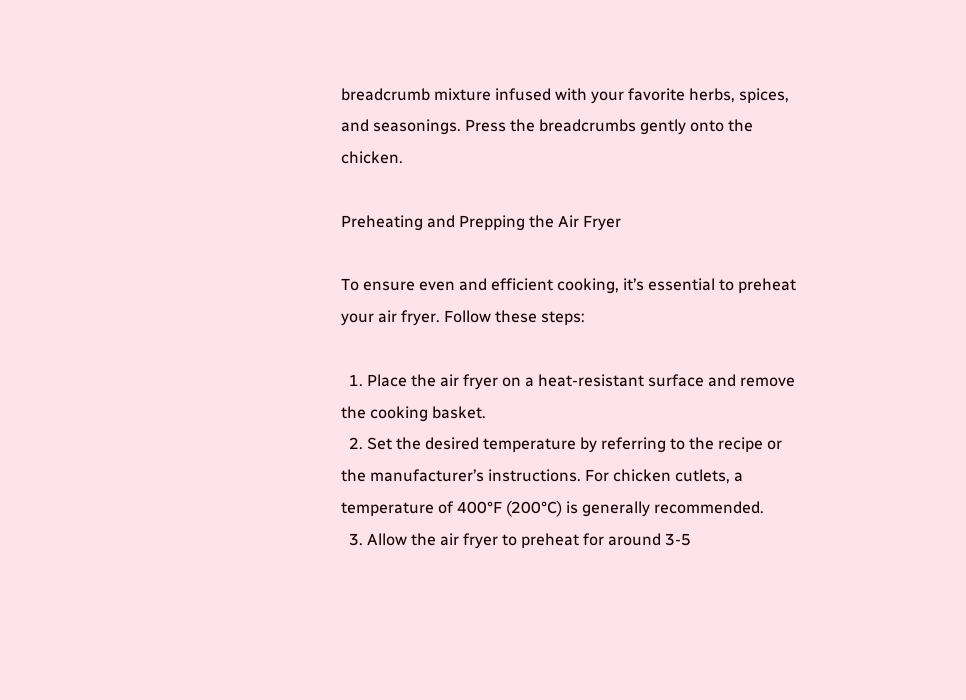breadcrumb mixture infused with your favorite herbs, spices, and seasonings. Press the breadcrumbs gently onto the chicken.

Preheating and Prepping the Air Fryer

To ensure even and efficient cooking, it’s essential to preheat your air fryer. Follow these steps:

  1. Place the air fryer on a heat-resistant surface and remove the cooking basket.
  2. Set the desired temperature by referring to the recipe or the manufacturer’s instructions. For chicken cutlets, a temperature of 400°F (200°C) is generally recommended.
  3. Allow the air fryer to preheat for around 3-5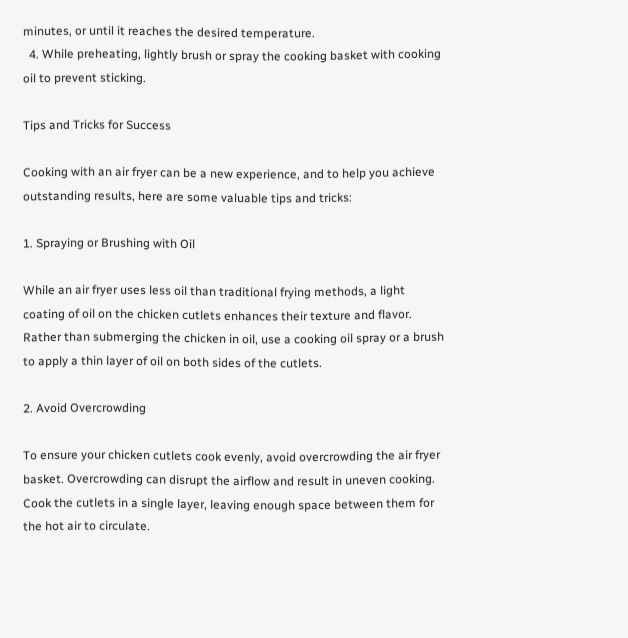minutes, or until it reaches the desired temperature.
  4. While preheating, lightly brush or spray the cooking basket with cooking oil to prevent sticking.

Tips and Tricks for Success

Cooking with an air fryer can be a new experience, and to help you achieve outstanding results, here are some valuable tips and tricks:

1. Spraying or Brushing with Oil

While an air fryer uses less oil than traditional frying methods, a light coating of oil on the chicken cutlets enhances their texture and flavor. Rather than submerging the chicken in oil, use a cooking oil spray or a brush to apply a thin layer of oil on both sides of the cutlets.

2. Avoid Overcrowding

To ensure your chicken cutlets cook evenly, avoid overcrowding the air fryer basket. Overcrowding can disrupt the airflow and result in uneven cooking. Cook the cutlets in a single layer, leaving enough space between them for the hot air to circulate.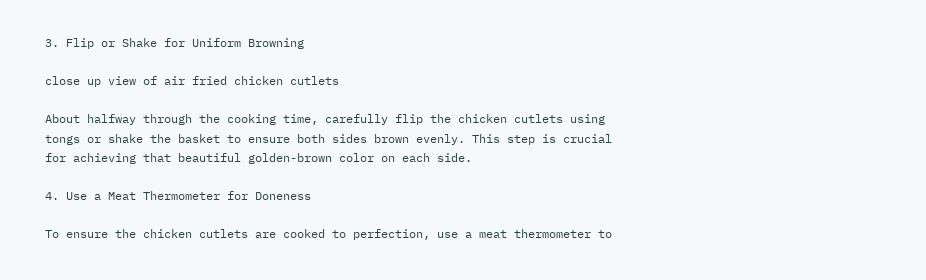3. Flip or Shake for Uniform Browning

close up view of air fried chicken cutlets

About halfway through the cooking time, carefully flip the chicken cutlets using tongs or shake the basket to ensure both sides brown evenly. This step is crucial for achieving that beautiful golden-brown color on each side.

4. Use a Meat Thermometer for Doneness

To ensure the chicken cutlets are cooked to perfection, use a meat thermometer to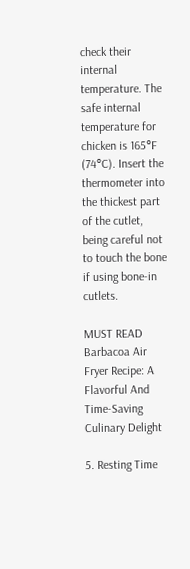check their internal temperature. The safe internal temperature for chicken is 165°F (74°C). Insert the thermometer into the thickest part of the cutlet, being careful not to touch the bone if using bone-in cutlets.

MUST READ  Barbacoa Air Fryer Recipe: A Flavorful And Time-Saving Culinary Delight

5. Resting Time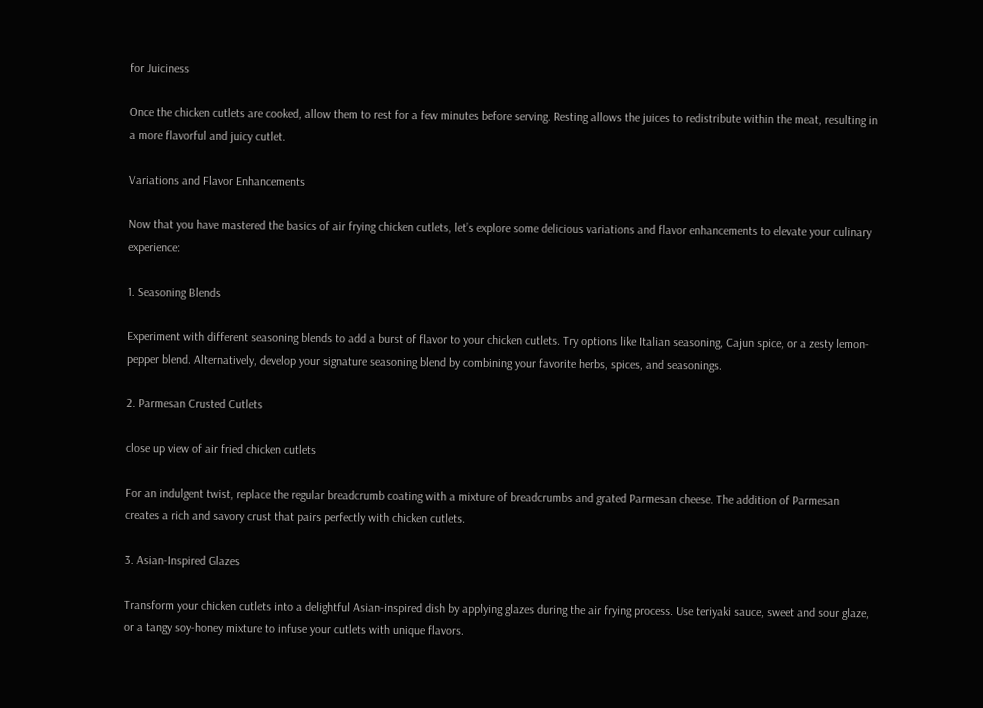for Juiciness

Once the chicken cutlets are cooked, allow them to rest for a few minutes before serving. Resting allows the juices to redistribute within the meat, resulting in a more flavorful and juicy cutlet.

Variations and Flavor Enhancements

Now that you have mastered the basics of air frying chicken cutlets, let’s explore some delicious variations and flavor enhancements to elevate your culinary experience:

1. Seasoning Blends

Experiment with different seasoning blends to add a burst of flavor to your chicken cutlets. Try options like Italian seasoning, Cajun spice, or a zesty lemon-pepper blend. Alternatively, develop your signature seasoning blend by combining your favorite herbs, spices, and seasonings.

2. Parmesan Crusted Cutlets

close up view of air fried chicken cutlets

For an indulgent twist, replace the regular breadcrumb coating with a mixture of breadcrumbs and grated Parmesan cheese. The addition of Parmesan creates a rich and savory crust that pairs perfectly with chicken cutlets.

3. Asian-Inspired Glazes

Transform your chicken cutlets into a delightful Asian-inspired dish by applying glazes during the air frying process. Use teriyaki sauce, sweet and sour glaze, or a tangy soy-honey mixture to infuse your cutlets with unique flavors.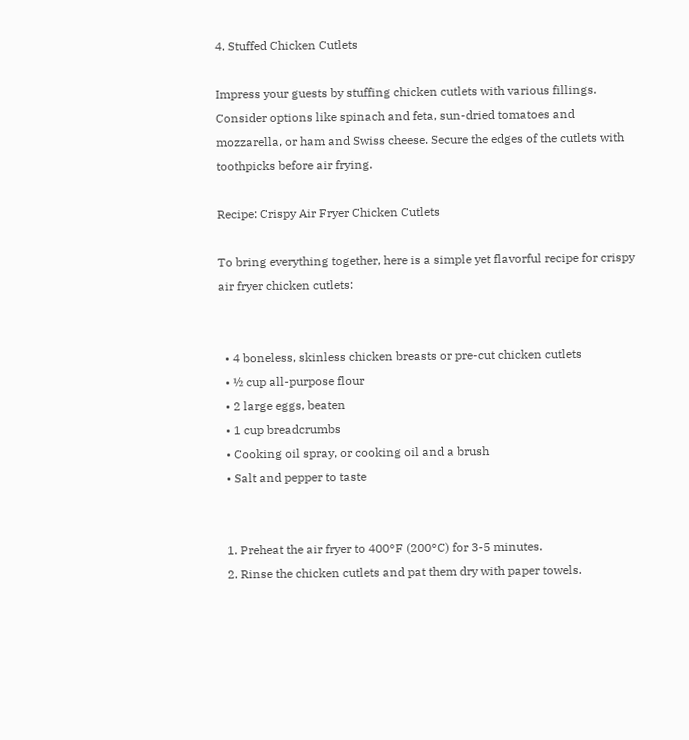4. Stuffed Chicken Cutlets

Impress your guests by stuffing chicken cutlets with various fillings. Consider options like spinach and feta, sun-dried tomatoes and mozzarella, or ham and Swiss cheese. Secure the edges of the cutlets with toothpicks before air frying.

Recipe: Crispy Air Fryer Chicken Cutlets

To bring everything together, here is a simple yet flavorful recipe for crispy air fryer chicken cutlets:


  • 4 boneless, skinless chicken breasts or pre-cut chicken cutlets
  • ½ cup all-purpose flour
  • 2 large eggs, beaten
  • 1 cup breadcrumbs
  • Cooking oil spray, or cooking oil and a brush
  • Salt and pepper to taste


  1. Preheat the air fryer to 400°F (200°C) for 3-5 minutes.
  2. Rinse the chicken cutlets and pat them dry with paper towels.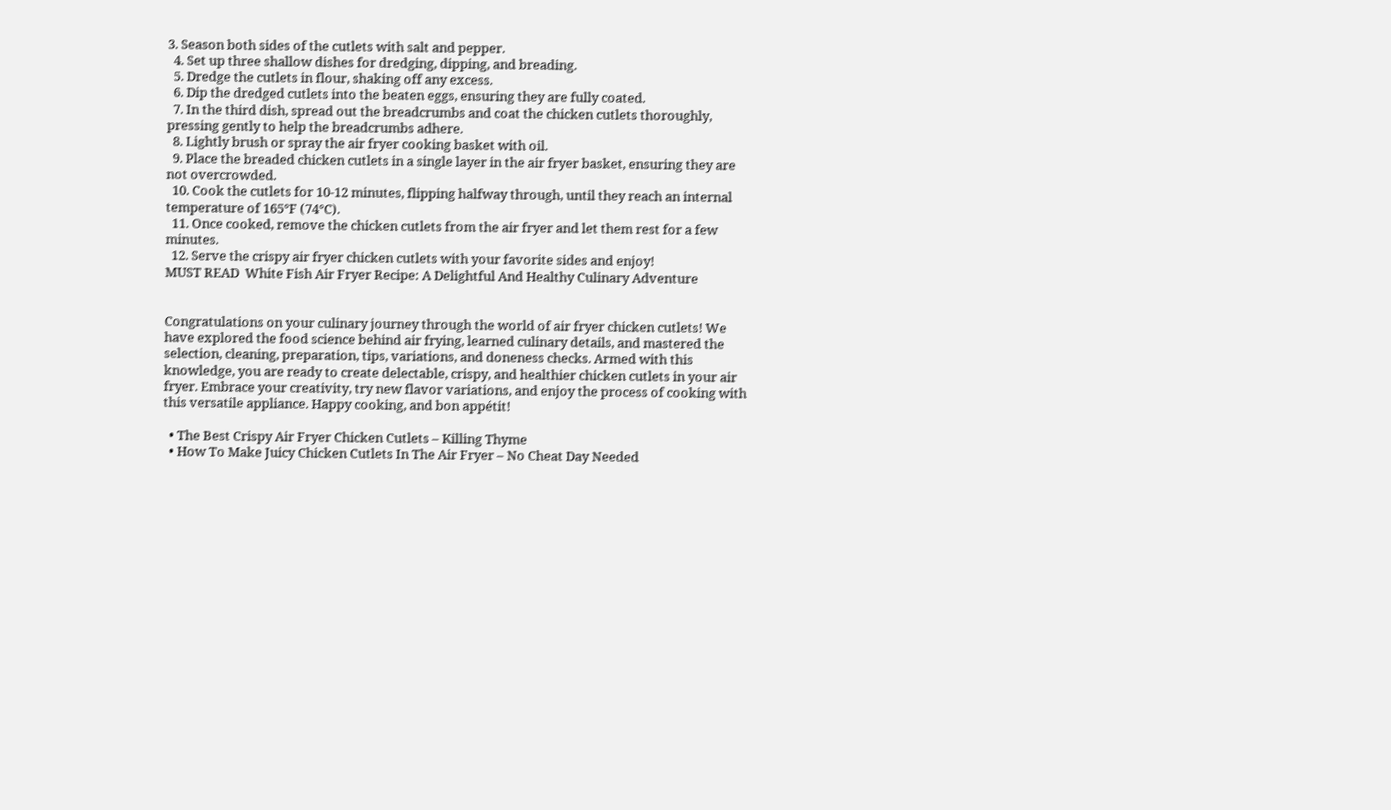3. Season both sides of the cutlets with salt and pepper.
  4. Set up three shallow dishes for dredging, dipping, and breading.
  5. Dredge the cutlets in flour, shaking off any excess.
  6. Dip the dredged cutlets into the beaten eggs, ensuring they are fully coated.
  7. In the third dish, spread out the breadcrumbs and coat the chicken cutlets thoroughly, pressing gently to help the breadcrumbs adhere.
  8. Lightly brush or spray the air fryer cooking basket with oil.
  9. Place the breaded chicken cutlets in a single layer in the air fryer basket, ensuring they are not overcrowded.
  10. Cook the cutlets for 10-12 minutes, flipping halfway through, until they reach an internal temperature of 165°F (74°C).
  11. Once cooked, remove the chicken cutlets from the air fryer and let them rest for a few minutes.
  12. Serve the crispy air fryer chicken cutlets with your favorite sides and enjoy!
MUST READ  White Fish Air Fryer Recipe: A Delightful And Healthy Culinary Adventure


Congratulations on your culinary journey through the world of air fryer chicken cutlets! We have explored the food science behind air frying, learned culinary details, and mastered the selection, cleaning, preparation, tips, variations, and doneness checks. Armed with this knowledge, you are ready to create delectable, crispy, and healthier chicken cutlets in your air fryer. Embrace your creativity, try new flavor variations, and enjoy the process of cooking with this versatile appliance. Happy cooking, and bon appétit!

  • The Best Crispy Air Fryer Chicken Cutlets – Killing Thyme
  • How To Make Juicy Chicken Cutlets In The Air Fryer – No Cheat Day Needed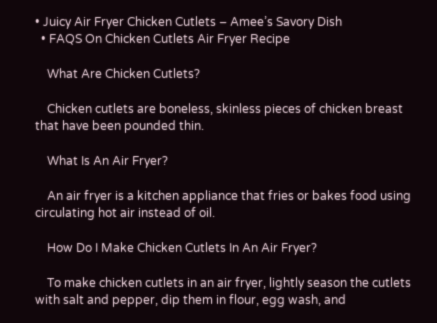• Juicy Air Fryer Chicken Cutlets – Amee’s Savory Dish
  • FAQS On Chicken Cutlets Air Fryer Recipe

    What Are Chicken Cutlets?

    Chicken cutlets are boneless, skinless pieces of chicken breast that have been pounded thin.

    What Is An Air Fryer?

    An air fryer is a kitchen appliance that fries or bakes food using circulating hot air instead of oil.

    How Do I Make Chicken Cutlets In An Air Fryer?

    To make chicken cutlets in an air fryer, lightly season the cutlets with salt and pepper, dip them in flour, egg wash, and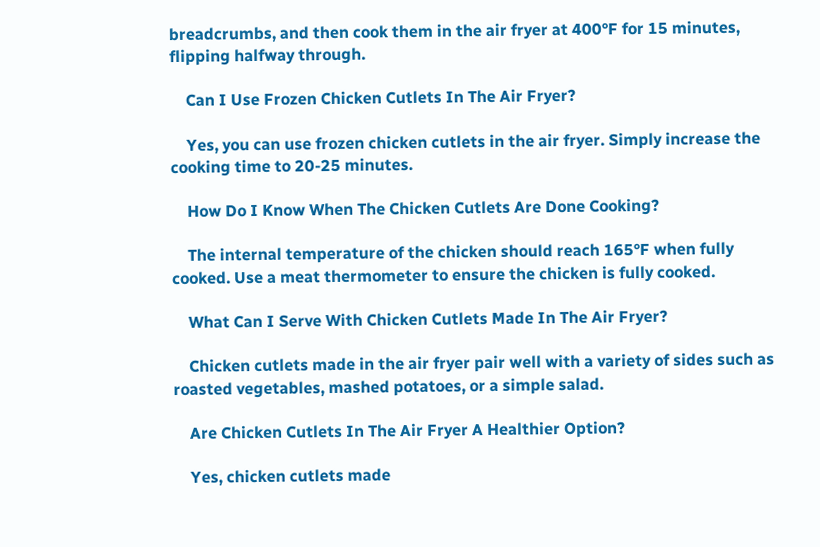breadcrumbs, and then cook them in the air fryer at 400°F for 15 minutes, flipping halfway through.

    Can I Use Frozen Chicken Cutlets In The Air Fryer?

    Yes, you can use frozen chicken cutlets in the air fryer. Simply increase the cooking time to 20-25 minutes.

    How Do I Know When The Chicken Cutlets Are Done Cooking?

    The internal temperature of the chicken should reach 165°F when fully cooked. Use a meat thermometer to ensure the chicken is fully cooked.

    What Can I Serve With Chicken Cutlets Made In The Air Fryer?

    Chicken cutlets made in the air fryer pair well with a variety of sides such as roasted vegetables, mashed potatoes, or a simple salad.

    Are Chicken Cutlets In The Air Fryer A Healthier Option?

    Yes, chicken cutlets made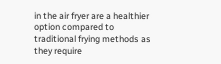in the air fryer are a healthier option compared to traditional frying methods as they require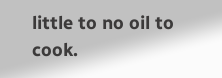little to no oil to cook.